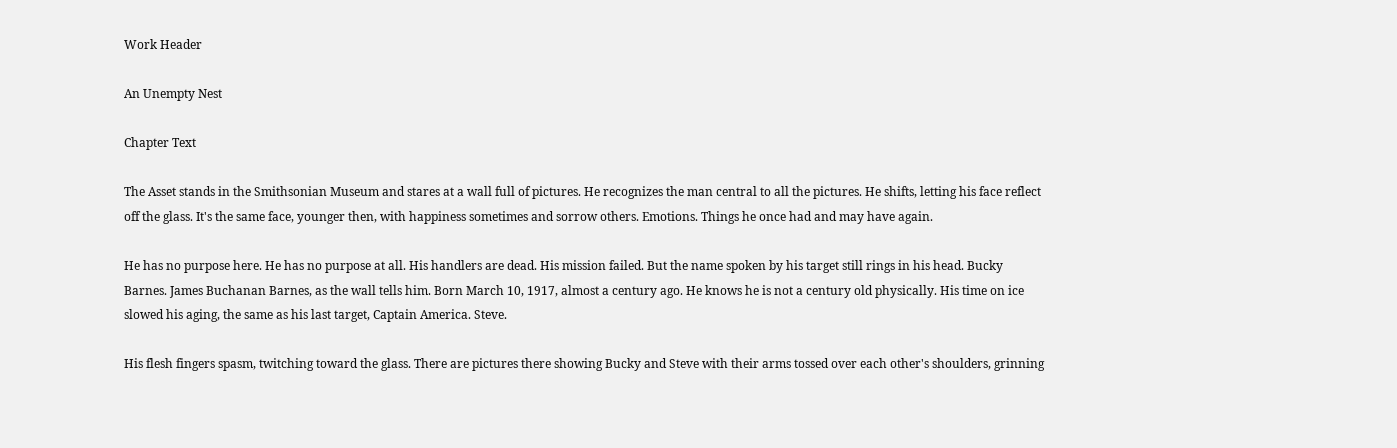Work Header

An Unempty Nest

Chapter Text

The Asset stands in the Smithsonian Museum and stares at a wall full of pictures. He recognizes the man central to all the pictures. He shifts, letting his face reflect off the glass. It's the same face, younger then, with happiness sometimes and sorrow others. Emotions. Things he once had and may have again.

He has no purpose here. He has no purpose at all. His handlers are dead. His mission failed. But the name spoken by his target still rings in his head. Bucky Barnes. James Buchanan Barnes, as the wall tells him. Born March 10, 1917, almost a century ago. He knows he is not a century old physically. His time on ice slowed his aging, the same as his last target, Captain America. Steve.

His flesh fingers spasm, twitching toward the glass. There are pictures there showing Bucky and Steve with their arms tossed over each other's shoulders, grinning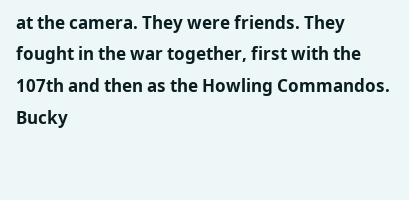at the camera. They were friends. They fought in the war together, first with the 107th and then as the Howling Commandos. Bucky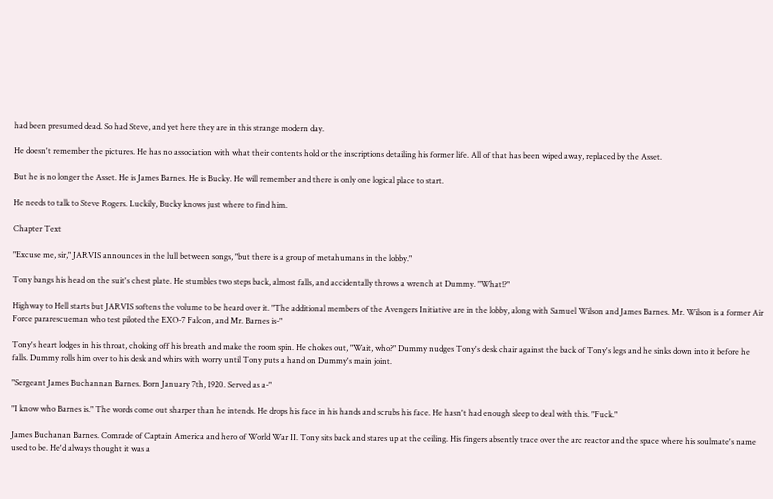had been presumed dead. So had Steve, and yet here they are in this strange modern day.

He doesn't remember the pictures. He has no association with what their contents hold or the inscriptions detailing his former life. All of that has been wiped away, replaced by the Asset.

But he is no longer the Asset. He is James Barnes. He is Bucky. He will remember and there is only one logical place to start.

He needs to talk to Steve Rogers. Luckily, Bucky knows just where to find him.

Chapter Text

"Excuse me, sir," JARVIS announces in the lull between songs, "but there is a group of metahumans in the lobby."

Tony bangs his head on the suit's chest plate. He stumbles two steps back, almost falls, and accidentally throws a wrench at Dummy. "What!?"

Highway to Hell starts but JARVIS softens the volume to be heard over it. "The additional members of the Avengers Initiative are in the lobby, along with Samuel Wilson and James Barnes. Mr. Wilson is a former Air Force pararescueman who test piloted the EXO-7 Falcon, and Mr. Barnes is-"

Tony's heart lodges in his throat, choking off his breath and make the room spin. He chokes out, "Wait, who?" Dummy nudges Tony's desk chair against the back of Tony's legs and he sinks down into it before he falls. Dummy rolls him over to his desk and whirs with worry until Tony puts a hand on Dummy's main joint.

"Sergeant James Buchannan Barnes. Born January 7th, 1920. Served as a-"

"I know who Barnes is." The words come out sharper than he intends. He drops his face in his hands and scrubs his face. He hasn't had enough sleep to deal with this. "Fuck."

James Buchanan Barnes. Comrade of Captain America and hero of World War II. Tony sits back and stares up at the ceiling. His fingers absently trace over the arc reactor and the space where his soulmate's name used to be. He'd always thought it was a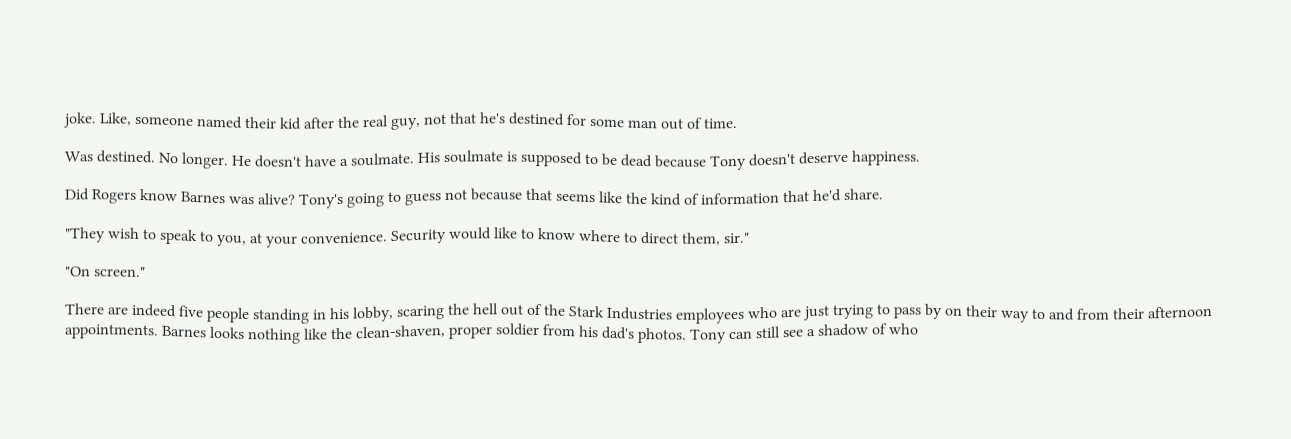joke. Like, someone named their kid after the real guy, not that he's destined for some man out of time.

Was destined. No longer. He doesn't have a soulmate. His soulmate is supposed to be dead because Tony doesn't deserve happiness.

Did Rogers know Barnes was alive? Tony's going to guess not because that seems like the kind of information that he'd share.

"They wish to speak to you, at your convenience. Security would like to know where to direct them, sir."

"On screen."

There are indeed five people standing in his lobby, scaring the hell out of the Stark Industries employees who are just trying to pass by on their way to and from their afternoon appointments. Barnes looks nothing like the clean-shaven, proper soldier from his dad's photos. Tony can still see a shadow of who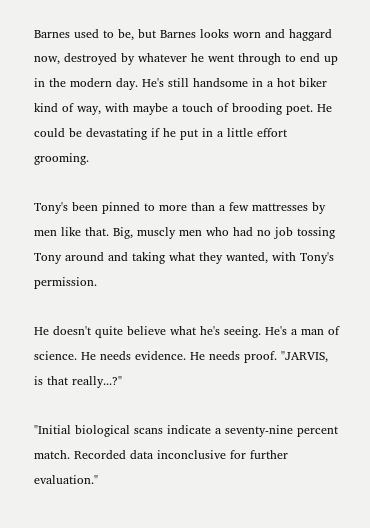Barnes used to be, but Barnes looks worn and haggard now, destroyed by whatever he went through to end up in the modern day. He's still handsome in a hot biker kind of way, with maybe a touch of brooding poet. He could be devastating if he put in a little effort grooming.

Tony's been pinned to more than a few mattresses by men like that. Big, muscly men who had no job tossing Tony around and taking what they wanted, with Tony's permission.

He doesn't quite believe what he's seeing. He's a man of science. He needs evidence. He needs proof. "JARVIS, is that really...?"

"Initial biological scans indicate a seventy-nine percent match. Recorded data inconclusive for further evaluation."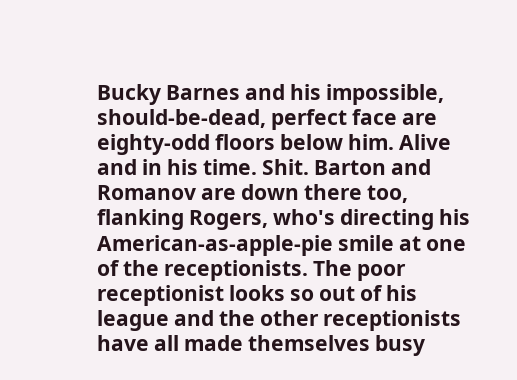Bucky Barnes and his impossible, should-be-dead, perfect face are eighty-odd floors below him. Alive and in his time. Shit. Barton and Romanov are down there too, flanking Rogers, who's directing his American-as-apple-pie smile at one of the receptionists. The poor receptionist looks so out of his league and the other receptionists have all made themselves busy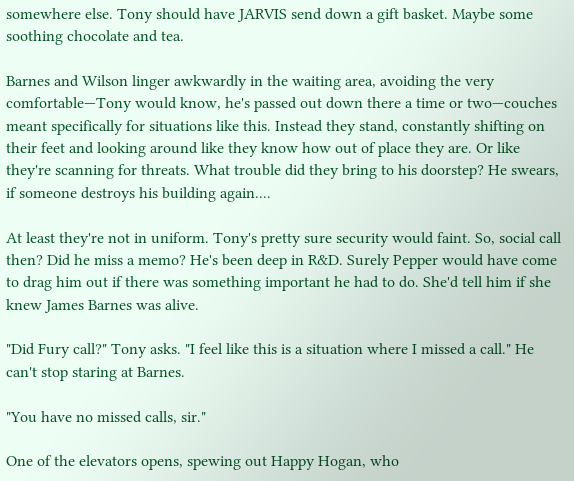somewhere else. Tony should have JARVIS send down a gift basket. Maybe some soothing chocolate and tea.

Barnes and Wilson linger awkwardly in the waiting area, avoiding the very comfortable—Tony would know, he's passed out down there a time or two—couches meant specifically for situations like this. Instead they stand, constantly shifting on their feet and looking around like they know how out of place they are. Or like they're scanning for threats. What trouble did they bring to his doorstep? He swears, if someone destroys his building again....

At least they're not in uniform. Tony's pretty sure security would faint. So, social call then? Did he miss a memo? He's been deep in R&D. Surely Pepper would have come to drag him out if there was something important he had to do. She'd tell him if she knew James Barnes was alive.

"Did Fury call?" Tony asks. "I feel like this is a situation where I missed a call." He can't stop staring at Barnes.

"You have no missed calls, sir."

One of the elevators opens, spewing out Happy Hogan, who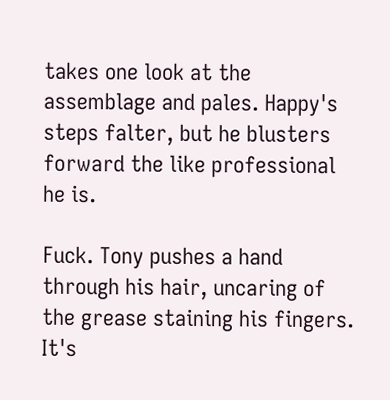takes one look at the assemblage and pales. Happy's steps falter, but he blusters forward the like professional he is.

Fuck. Tony pushes a hand through his hair, uncaring of the grease staining his fingers. It's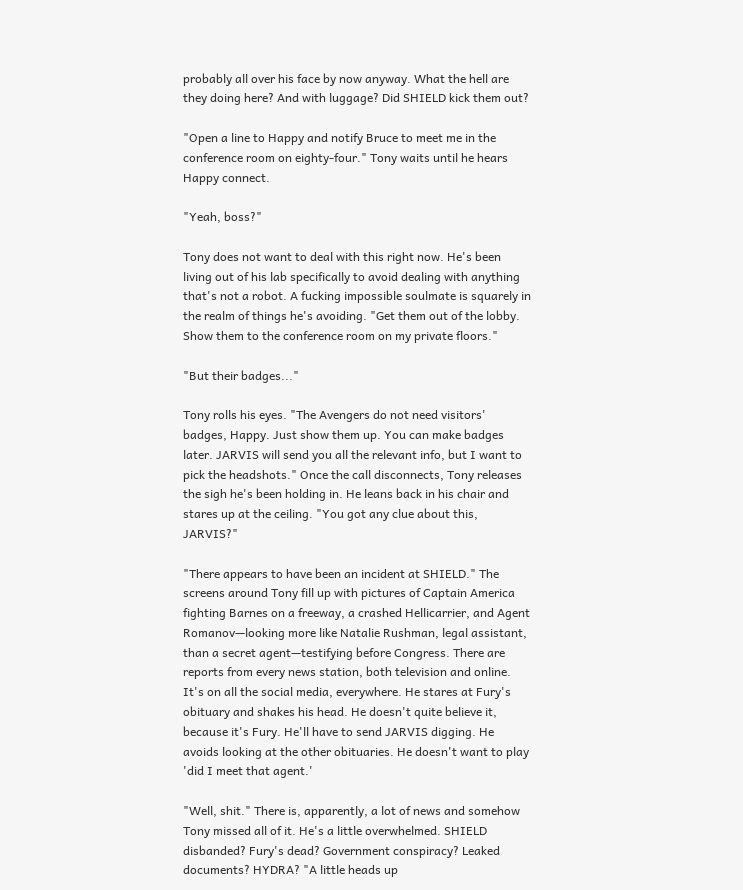probably all over his face by now anyway. What the hell are they doing here? And with luggage? Did SHIELD kick them out?

"Open a line to Happy and notify Bruce to meet me in the conference room on eighty-four." Tony waits until he hears Happy connect.

"Yeah, boss?"

Tony does not want to deal with this right now. He's been living out of his lab specifically to avoid dealing with anything that's not a robot. A fucking impossible soulmate is squarely in the realm of things he's avoiding. "Get them out of the lobby. Show them to the conference room on my private floors."

"But their badges..."

Tony rolls his eyes. "The Avengers do not need visitors' badges, Happy. Just show them up. You can make badges later. JARVIS will send you all the relevant info, but I want to pick the headshots." Once the call disconnects, Tony releases the sigh he's been holding in. He leans back in his chair and stares up at the ceiling. "You got any clue about this, JARVIS?"

"There appears to have been an incident at SHIELD." The screens around Tony fill up with pictures of Captain America fighting Barnes on a freeway, a crashed Hellicarrier, and Agent Romanov—looking more like Natalie Rushman, legal assistant, than a secret agent—testifying before Congress. There are reports from every news station, both television and online. It's on all the social media, everywhere. He stares at Fury's obituary and shakes his head. He doesn't quite believe it, because it's Fury. He'll have to send JARVIS digging. He avoids looking at the other obituaries. He doesn't want to play 'did I meet that agent.'

"Well, shit." There is, apparently, a lot of news and somehow Tony missed all of it. He's a little overwhelmed. SHIELD disbanded? Fury's dead? Government conspiracy? Leaked documents? HYDRA? "A little heads up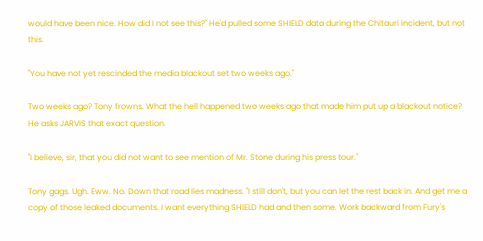would have been nice. How did I not see this?" He'd pulled some SHIELD data during the Chitauri incident, but not this.

"You have not yet rescinded the media blackout set two weeks ago."

Two weeks ago? Tony frowns. What the hell happened two weeks ago that made him put up a blackout notice? He asks JARVIS that exact question.

"I believe, sir, that you did not want to see mention of Mr. Stone during his press tour."

Tony gags. Ugh. Eww. No. Down that road lies madness. "I still don't, but you can let the rest back in. And get me a copy of those leaked documents. I want everything SHIELD had and then some. Work backward from Fury's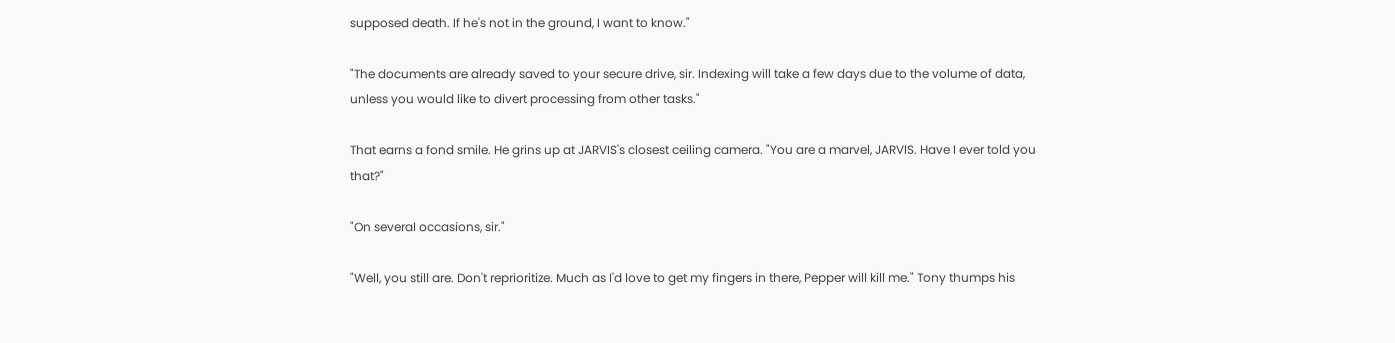supposed death. If he's not in the ground, I want to know."

"The documents are already saved to your secure drive, sir. Indexing will take a few days due to the volume of data, unless you would like to divert processing from other tasks."

That earns a fond smile. He grins up at JARVIS's closest ceiling camera. "You are a marvel, JARVIS. Have I ever told you that?"

"On several occasions, sir."

"Well, you still are. Don't reprioritize. Much as I'd love to get my fingers in there, Pepper will kill me." Tony thumps his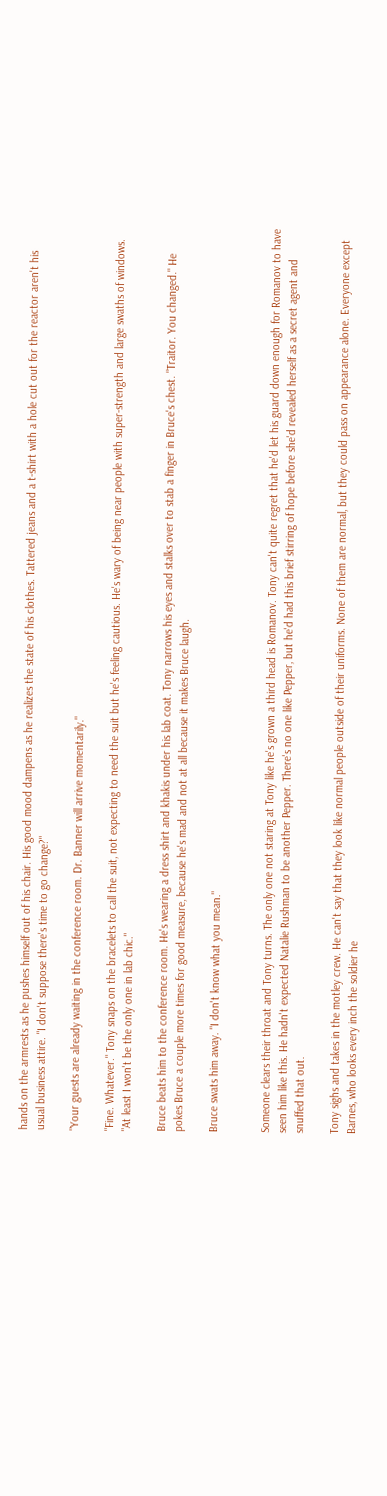hands on the armrests as he pushes himself out of his chair. His good mood dampens as he realizes the state of his clothes. Tattered jeans and a t-shirt with a hole cut out for the reactor aren't his usual business attire. "I don't suppose there's time to go change?"

"Your guests are already waiting in the conference room. Dr. Banner will arrive momentarily."

"Fine. Whatever." Tony snaps on the bracelets to call the suit, not expecting to need the suit but he's feeling cautious. He's wary of being near people with super-strength and large swaths of windows. "At least I won't be the only one in lab chic."

Bruce beats him to the conference room. He's wearing a dress shirt and khakis under his lab coat. Tony narrows his eyes and stalks over to stab a finger in Bruce's chest. "Traitor. You changed." He pokes Bruce a couple more times for good measure, because he's mad and not at all because it makes Bruce laugh.

Bruce swats him away. "I don't know what you mean."


Someone clears their throat and Tony turns. The only one not staring at Tony like he's grown a third head is Romanov. Tony can't quite regret that he'd let his guard down enough for Romanov to have seen him like this. He hadn't expected Natalie Rushman to be another Pepper. There's no one like Pepper, but he'd had this brief stirring of hope before she'd revealed herself as a secret agent and snuffed that out.

Tony sighs and takes in the motley crew. He can't say that they look like normal people outside of their uniforms. None of them are normal, but they could pass on appearance alone. Everyone except Barnes, who looks every inch the soldier he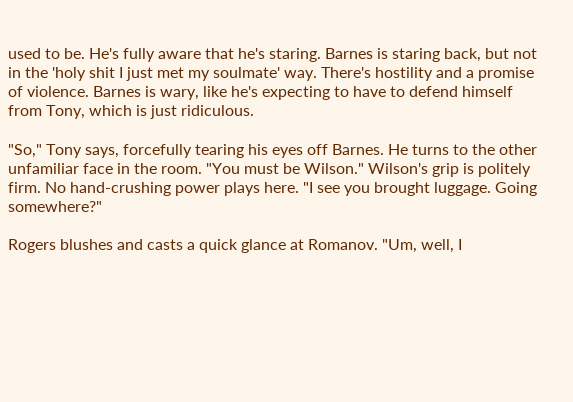used to be. He's fully aware that he's staring. Barnes is staring back, but not in the 'holy shit I just met my soulmate' way. There's hostility and a promise of violence. Barnes is wary, like he's expecting to have to defend himself from Tony, which is just ridiculous.

"So," Tony says, forcefully tearing his eyes off Barnes. He turns to the other unfamiliar face in the room. "You must be Wilson." Wilson's grip is politely firm. No hand-crushing power plays here. "I see you brought luggage. Going somewhere?"

Rogers blushes and casts a quick glance at Romanov. "Um, well, I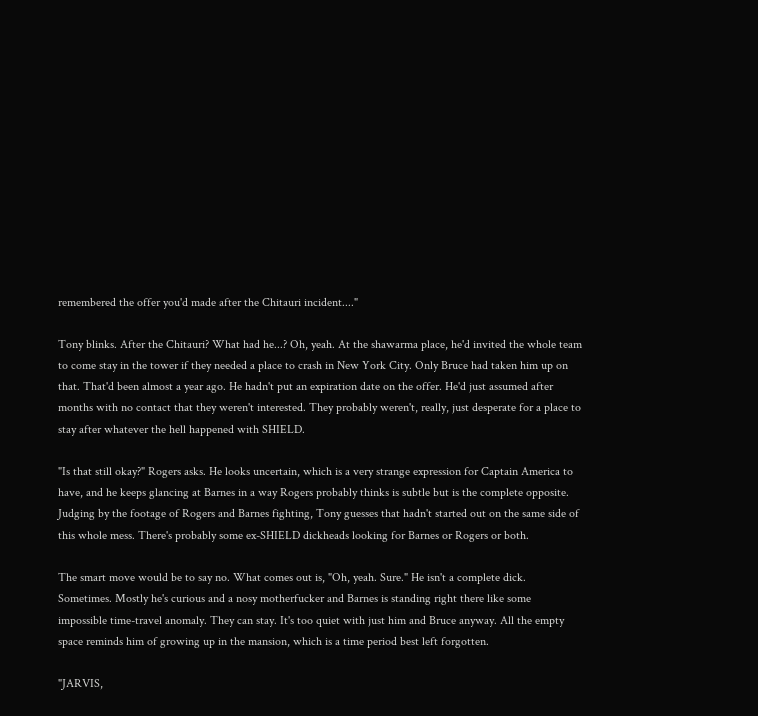remembered the offer you'd made after the Chitauri incident...."

Tony blinks. After the Chitauri? What had he...? Oh, yeah. At the shawarma place, he'd invited the whole team to come stay in the tower if they needed a place to crash in New York City. Only Bruce had taken him up on that. That'd been almost a year ago. He hadn't put an expiration date on the offer. He'd just assumed after months with no contact that they weren't interested. They probably weren't, really, just desperate for a place to stay after whatever the hell happened with SHIELD.

"Is that still okay?" Rogers asks. He looks uncertain, which is a very strange expression for Captain America to have, and he keeps glancing at Barnes in a way Rogers probably thinks is subtle but is the complete opposite. Judging by the footage of Rogers and Barnes fighting, Tony guesses that hadn't started out on the same side of this whole mess. There's probably some ex-SHIELD dickheads looking for Barnes or Rogers or both.

The smart move would be to say no. What comes out is, "Oh, yeah. Sure." He isn't a complete dick. Sometimes. Mostly he's curious and a nosy motherfucker and Barnes is standing right there like some impossible time-travel anomaly. They can stay. It's too quiet with just him and Bruce anyway. All the empty space reminds him of growing up in the mansion, which is a time period best left forgotten.

"JARVIS,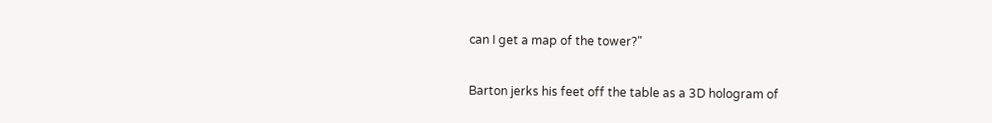can I get a map of the tower?"

Barton jerks his feet off the table as a 3D hologram of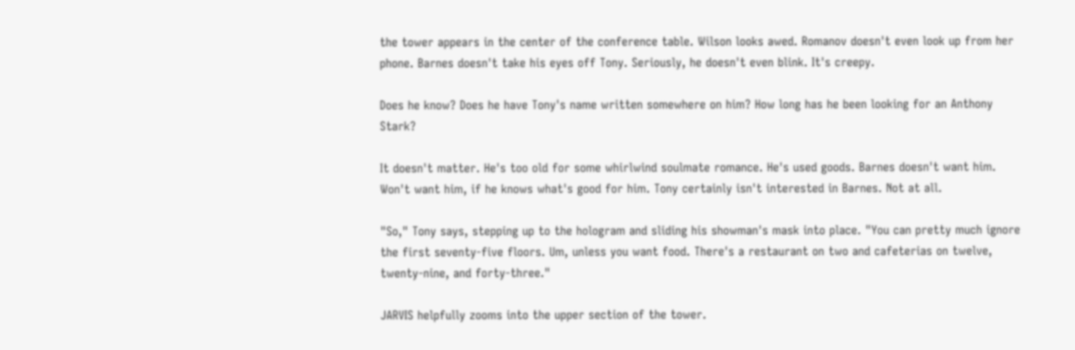the tower appears in the center of the conference table. Wilson looks awed. Romanov doesn't even look up from her phone. Barnes doesn't take his eyes off Tony. Seriously, he doesn't even blink. It's creepy.

Does he know? Does he have Tony's name written somewhere on him? How long has he been looking for an Anthony Stark?

It doesn't matter. He's too old for some whirlwind soulmate romance. He's used goods. Barnes doesn't want him. Won't want him, if he knows what's good for him. Tony certainly isn't interested in Barnes. Not at all.

"So," Tony says, stepping up to the hologram and sliding his showman's mask into place. "You can pretty much ignore the first seventy-five floors. Um, unless you want food. There's a restaurant on two and cafeterias on twelve, twenty-nine, and forty-three."

JARVIS helpfully zooms into the upper section of the tower.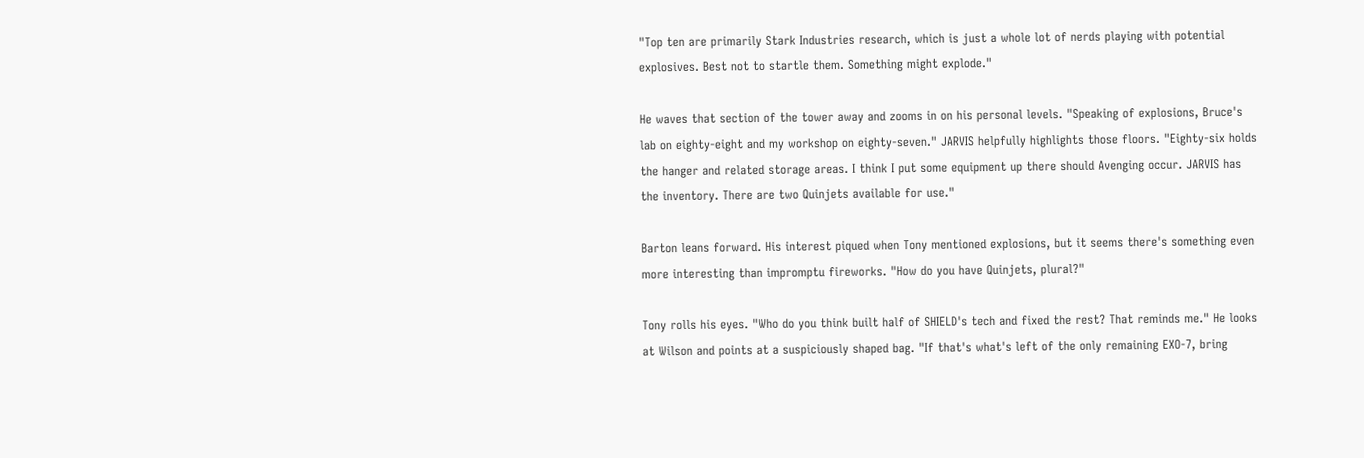"Top ten are primarily Stark Industries research, which is just a whole lot of nerds playing with potential explosives. Best not to startle them. Something might explode."

He waves that section of the tower away and zooms in on his personal levels. "Speaking of explosions, Bruce's lab on eighty-eight and my workshop on eighty-seven." JARVIS helpfully highlights those floors. "Eighty-six holds the hanger and related storage areas. I think I put some equipment up there should Avenging occur. JARVIS has the inventory. There are two Quinjets available for use."

Barton leans forward. His interest piqued when Tony mentioned explosions, but it seems there's something even more interesting than impromptu fireworks. "How do you have Quinjets, plural?"

Tony rolls his eyes. "Who do you think built half of SHIELD's tech and fixed the rest? That reminds me." He looks at Wilson and points at a suspiciously shaped bag. "If that's what's left of the only remaining EXO-7, bring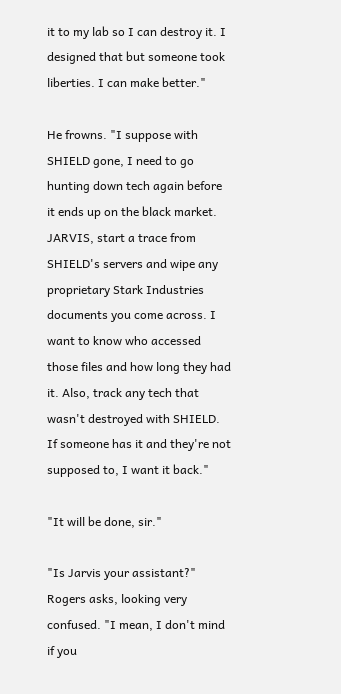it to my lab so I can destroy it. I designed that but someone took liberties. I can make better."

He frowns. "I suppose with SHIELD gone, I need to go hunting down tech again before it ends up on the black market. JARVIS, start a trace from SHIELD's servers and wipe any proprietary Stark Industries documents you come across. I want to know who accessed those files and how long they had it. Also, track any tech that wasn't destroyed with SHIELD. If someone has it and they're not supposed to, I want it back."

"It will be done, sir."

"Is Jarvis your assistant?" Rogers asks, looking very confused. "I mean, I don't mind if you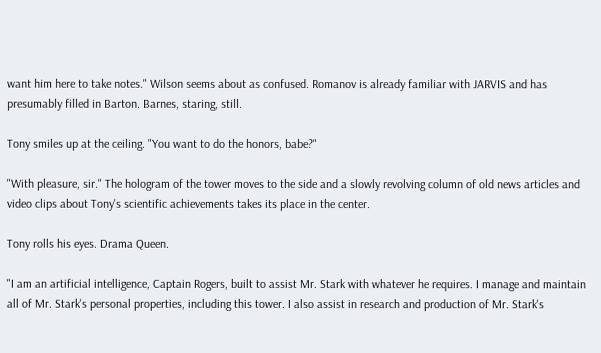want him here to take notes." Wilson seems about as confused. Romanov is already familiar with JARVIS and has presumably filled in Barton. Barnes, staring, still.

Tony smiles up at the ceiling. "You want to do the honors, babe?"

"With pleasure, sir." The hologram of the tower moves to the side and a slowly revolving column of old news articles and video clips about Tony's scientific achievements takes its place in the center.

Tony rolls his eyes. Drama Queen.

"I am an artificial intelligence, Captain Rogers, built to assist Mr. Stark with whatever he requires. I manage and maintain all of Mr. Stark's personal properties, including this tower. I also assist in research and production of Mr. Stark's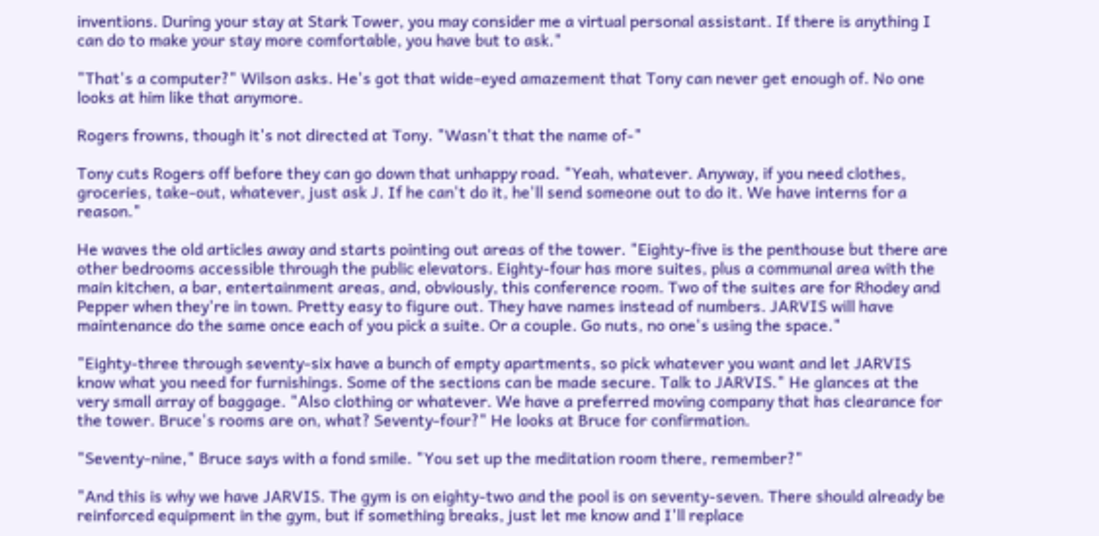inventions. During your stay at Stark Tower, you may consider me a virtual personal assistant. If there is anything I can do to make your stay more comfortable, you have but to ask."

"That's a computer?" Wilson asks. He's got that wide-eyed amazement that Tony can never get enough of. No one looks at him like that anymore.

Rogers frowns, though it's not directed at Tony. "Wasn't that the name of-"

Tony cuts Rogers off before they can go down that unhappy road. "Yeah, whatever. Anyway, if you need clothes, groceries, take-out, whatever, just ask J. If he can't do it, he'll send someone out to do it. We have interns for a reason."

He waves the old articles away and starts pointing out areas of the tower. "Eighty-five is the penthouse but there are other bedrooms accessible through the public elevators. Eighty-four has more suites, plus a communal area with the main kitchen, a bar, entertainment areas, and, obviously, this conference room. Two of the suites are for Rhodey and Pepper when they're in town. Pretty easy to figure out. They have names instead of numbers. JARVIS will have maintenance do the same once each of you pick a suite. Or a couple. Go nuts, no one's using the space."

"Eighty-three through seventy-six have a bunch of empty apartments, so pick whatever you want and let JARVIS know what you need for furnishings. Some of the sections can be made secure. Talk to JARVIS." He glances at the very small array of baggage. "Also clothing or whatever. We have a preferred moving company that has clearance for the tower. Bruce's rooms are on, what? Seventy-four?" He looks at Bruce for confirmation.

"Seventy-nine," Bruce says with a fond smile. "You set up the meditation room there, remember?"

"And this is why we have JARVIS. The gym is on eighty-two and the pool is on seventy-seven. There should already be reinforced equipment in the gym, but if something breaks, just let me know and I'll replace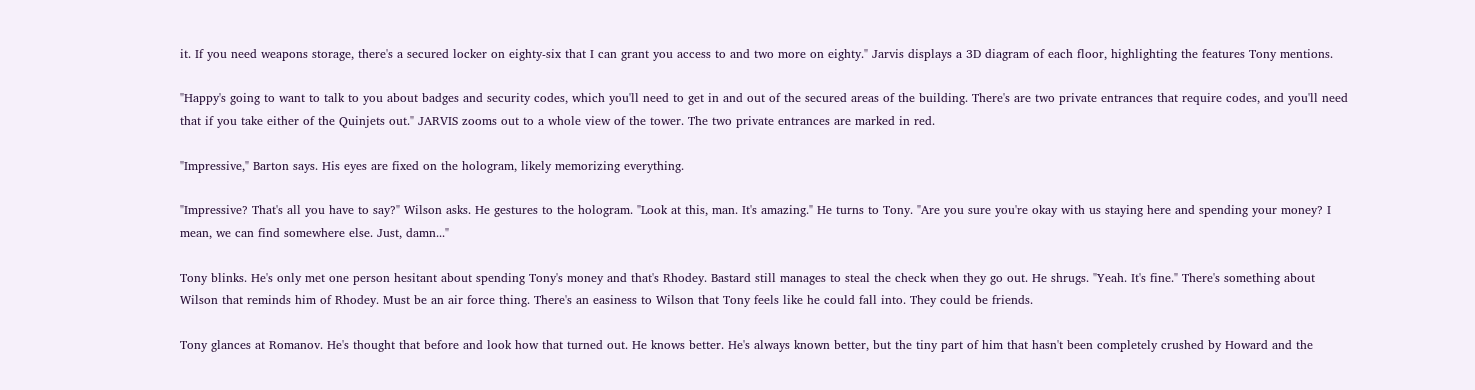it. If you need weapons storage, there's a secured locker on eighty-six that I can grant you access to and two more on eighty." Jarvis displays a 3D diagram of each floor, highlighting the features Tony mentions.

"Happy's going to want to talk to you about badges and security codes, which you'll need to get in and out of the secured areas of the building. There's are two private entrances that require codes, and you'll need that if you take either of the Quinjets out." JARVIS zooms out to a whole view of the tower. The two private entrances are marked in red.

"Impressive," Barton says. His eyes are fixed on the hologram, likely memorizing everything.

"Impressive? That's all you have to say?" Wilson asks. He gestures to the hologram. "Look at this, man. It's amazing." He turns to Tony. "Are you sure you're okay with us staying here and spending your money? I mean, we can find somewhere else. Just, damn..."

Tony blinks. He's only met one person hesitant about spending Tony's money and that's Rhodey. Bastard still manages to steal the check when they go out. He shrugs. "Yeah. It's fine." There's something about Wilson that reminds him of Rhodey. Must be an air force thing. There's an easiness to Wilson that Tony feels like he could fall into. They could be friends.

Tony glances at Romanov. He's thought that before and look how that turned out. He knows better. He's always known better, but the tiny part of him that hasn't been completely crushed by Howard and the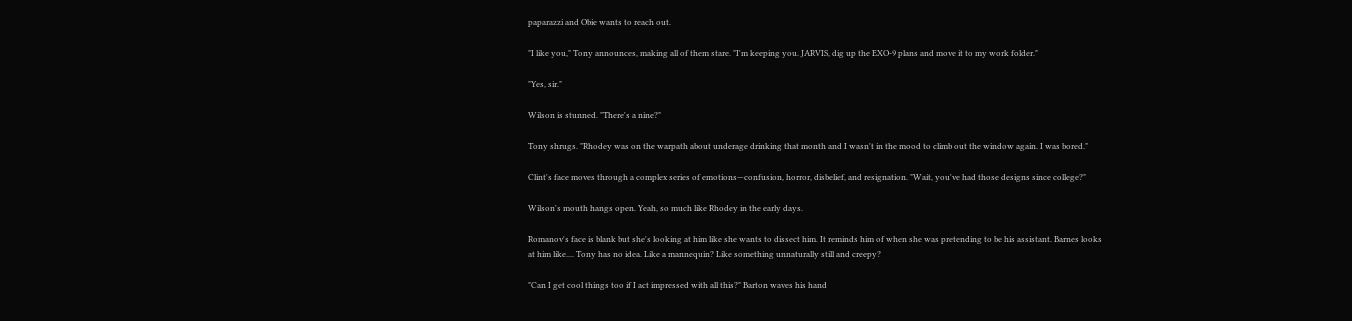paparazzi and Obie wants to reach out.

"I like you," Tony announces, making all of them stare. "I'm keeping you. JARVIS, dig up the EXO-9 plans and move it to my work folder."

"Yes, sir."

Wilson is stunned. "There's a nine?"

Tony shrugs. "Rhodey was on the warpath about underage drinking that month and I wasn't in the mood to climb out the window again. I was bored."

Clint's face moves through a complex series of emotions—confusion, horror, disbelief, and resignation. "Wait, you've had those designs since college?"

Wilson's mouth hangs open. Yeah, so much like Rhodey in the early days.

Romanov's face is blank but she's looking at him like she wants to dissect him. It reminds him of when she was pretending to be his assistant. Barnes looks at him like.... Tony has no idea. Like a mannequin? Like something unnaturally still and creepy?

"Can I get cool things too if I act impressed with all this?" Barton waves his hand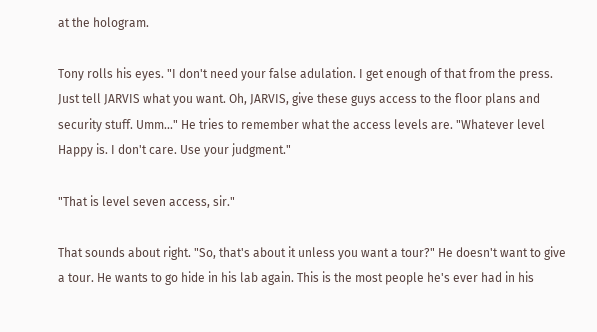at the hologram.

Tony rolls his eyes. "I don't need your false adulation. I get enough of that from the press. Just tell JARVIS what you want. Oh, JARVIS, give these guys access to the floor plans and security stuff. Umm..." He tries to remember what the access levels are. "Whatever level Happy is. I don't care. Use your judgment."

"That is level seven access, sir."

That sounds about right. "So, that's about it unless you want a tour?" He doesn't want to give a tour. He wants to go hide in his lab again. This is the most people he's ever had in his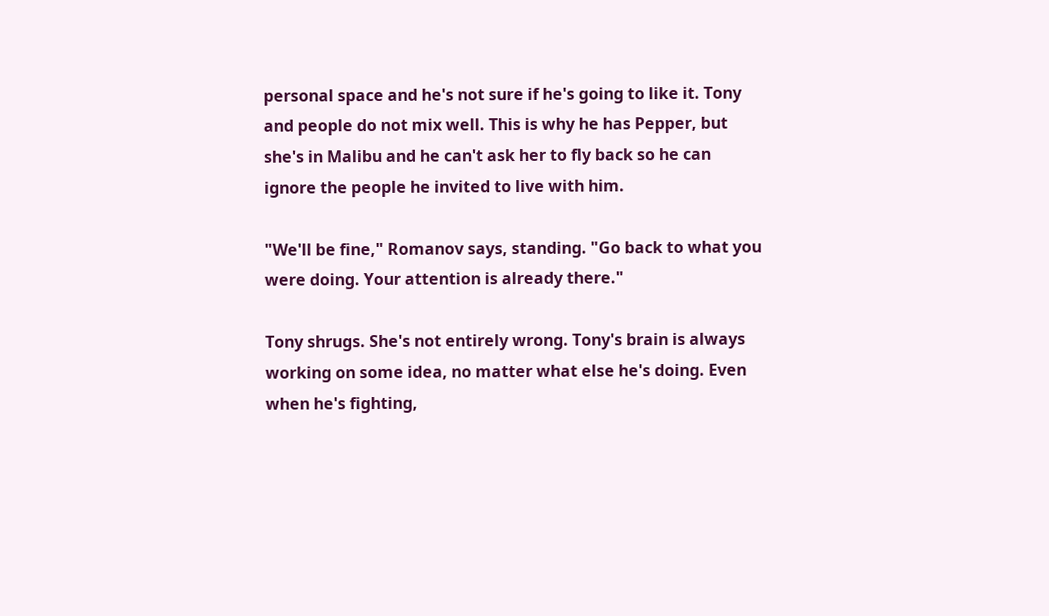personal space and he's not sure if he's going to like it. Tony and people do not mix well. This is why he has Pepper, but she's in Malibu and he can't ask her to fly back so he can ignore the people he invited to live with him.

"We'll be fine," Romanov says, standing. "Go back to what you were doing. Your attention is already there."

Tony shrugs. She's not entirely wrong. Tony's brain is always working on some idea, no matter what else he's doing. Even when he's fighting,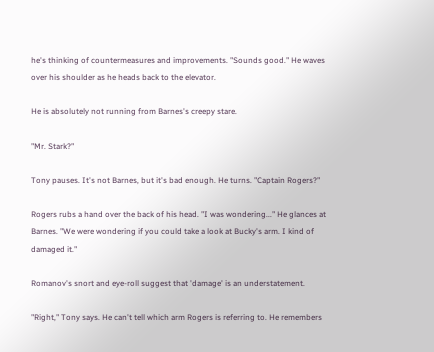he's thinking of countermeasures and improvements. "Sounds good." He waves over his shoulder as he heads back to the elevator.

He is absolutely not running from Barnes's creepy stare.

"Mr. Stark?"

Tony pauses. It's not Barnes, but it's bad enough. He turns. "Captain Rogers?"

Rogers rubs a hand over the back of his head. "I was wondering..." He glances at Barnes. "We were wondering if you could take a look at Bucky's arm. I kind of damaged it."

Romanov's snort and eye-roll suggest that 'damage' is an understatement.

"Right," Tony says. He can't tell which arm Rogers is referring to. He remembers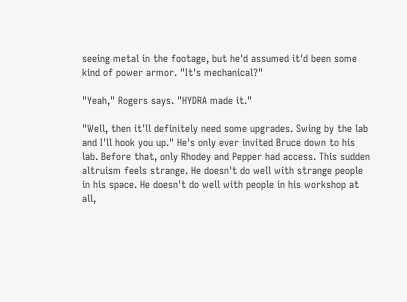seeing metal in the footage, but he'd assumed it'd been some kind of power armor. "It's mechanical?"

"Yeah," Rogers says. "HYDRA made it."

"Well, then it'll definitely need some upgrades. Swing by the lab and I'll hook you up." He's only ever invited Bruce down to his lab. Before that, only Rhodey and Pepper had access. This sudden altruism feels strange. He doesn't do well with strange people in his space. He doesn't do well with people in his workshop at all,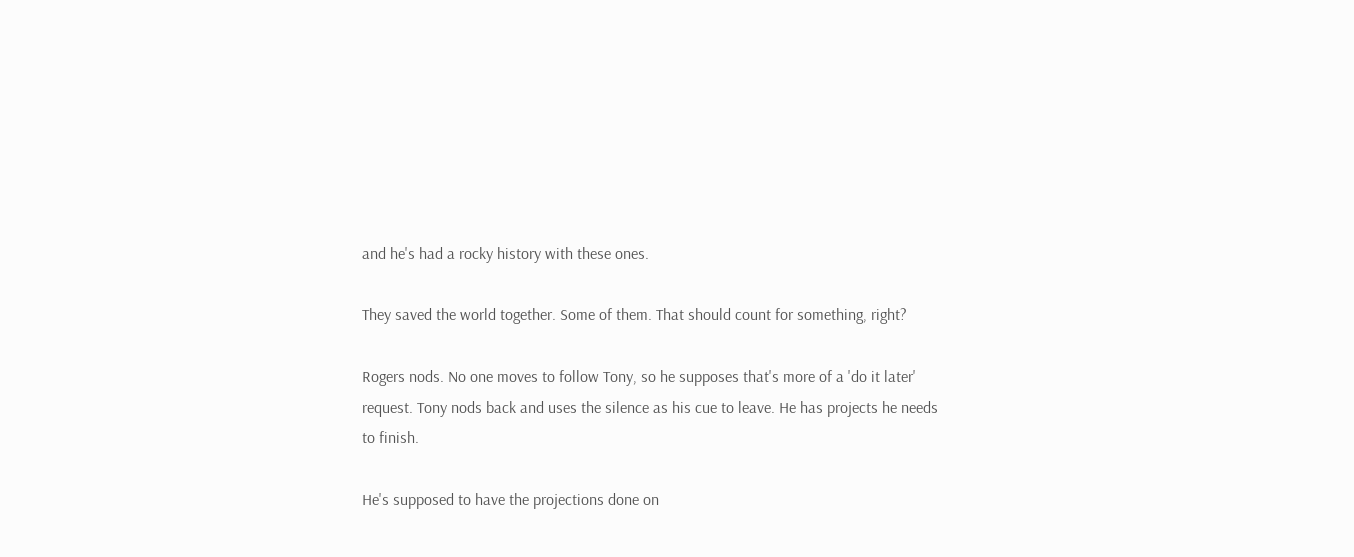and he's had a rocky history with these ones.

They saved the world together. Some of them. That should count for something, right?

Rogers nods. No one moves to follow Tony, so he supposes that's more of a 'do it later' request. Tony nods back and uses the silence as his cue to leave. He has projects he needs to finish.

He's supposed to have the projections done on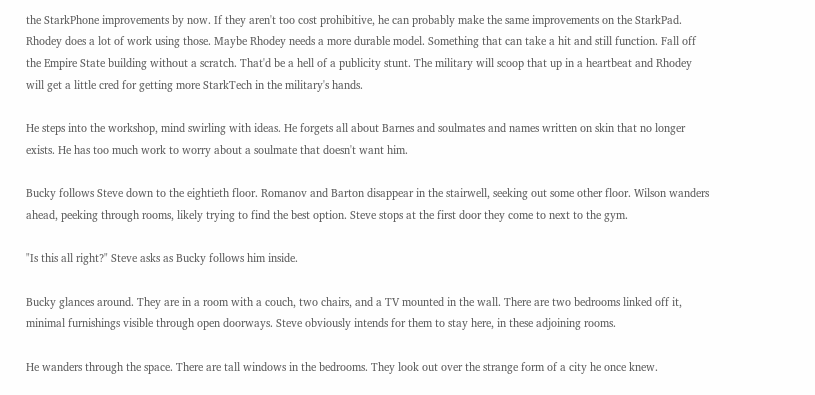the StarkPhone improvements by now. If they aren't too cost prohibitive, he can probably make the same improvements on the StarkPad. Rhodey does a lot of work using those. Maybe Rhodey needs a more durable model. Something that can take a hit and still function. Fall off the Empire State building without a scratch. That'd be a hell of a publicity stunt. The military will scoop that up in a heartbeat and Rhodey will get a little cred for getting more StarkTech in the military's hands.

He steps into the workshop, mind swirling with ideas. He forgets all about Barnes and soulmates and names written on skin that no longer exists. He has too much work to worry about a soulmate that doesn't want him.

Bucky follows Steve down to the eightieth floor. Romanov and Barton disappear in the stairwell, seeking out some other floor. Wilson wanders ahead, peeking through rooms, likely trying to find the best option. Steve stops at the first door they come to next to the gym.

"Is this all right?" Steve asks as Bucky follows him inside.

Bucky glances around. They are in a room with a couch, two chairs, and a TV mounted in the wall. There are two bedrooms linked off it, minimal furnishings visible through open doorways. Steve obviously intends for them to stay here, in these adjoining rooms.

He wanders through the space. There are tall windows in the bedrooms. They look out over the strange form of a city he once knew.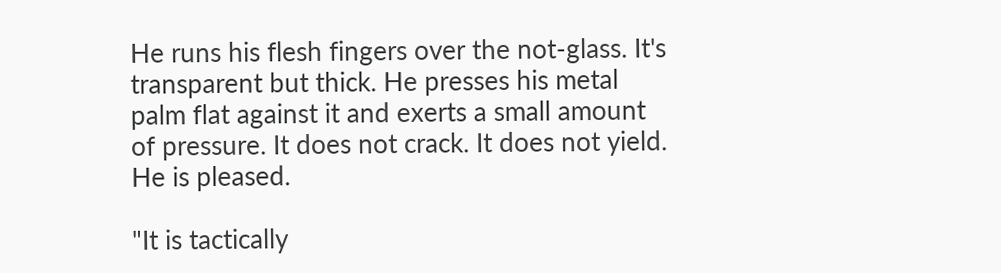He runs his flesh fingers over the not-glass. It's transparent but thick. He presses his metal palm flat against it and exerts a small amount of pressure. It does not crack. It does not yield. He is pleased.

"It is tactically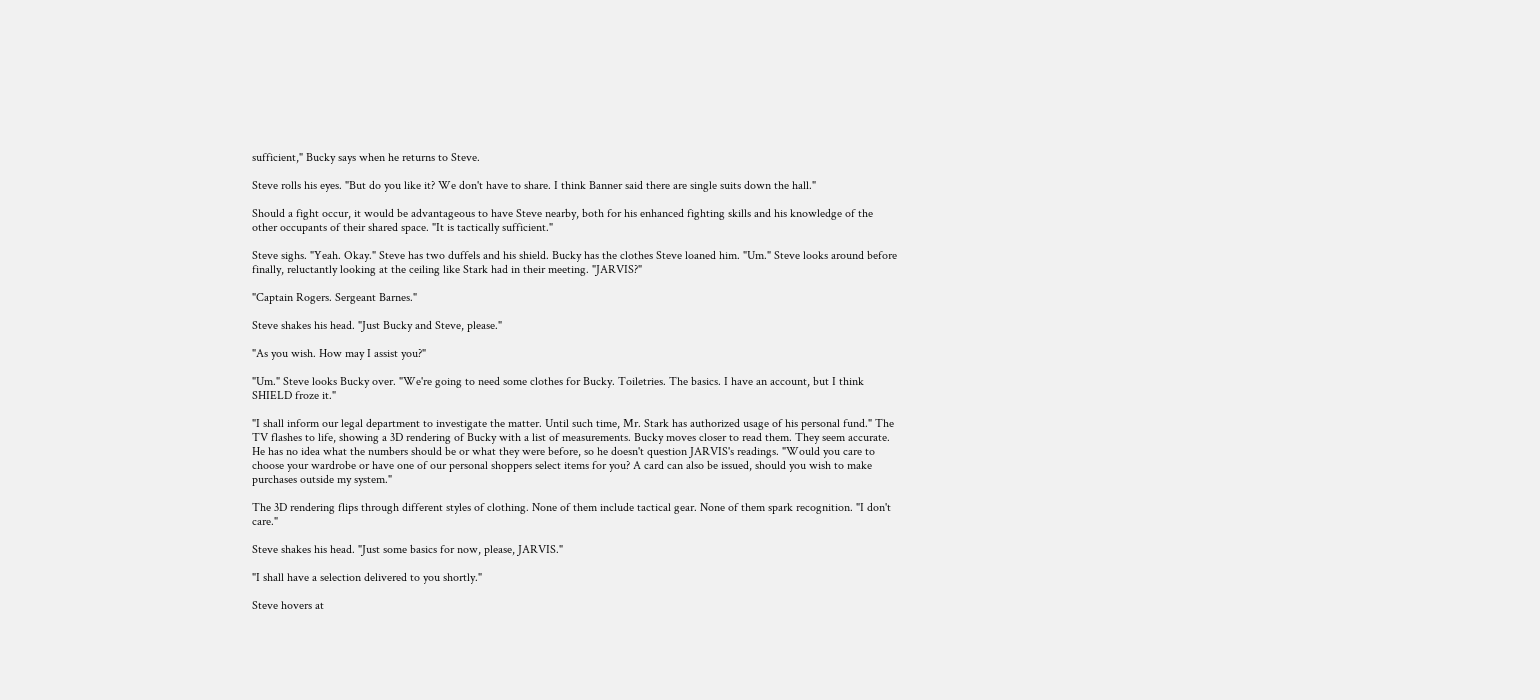sufficient," Bucky says when he returns to Steve.

Steve rolls his eyes. "But do you like it? We don't have to share. I think Banner said there are single suits down the hall."

Should a fight occur, it would be advantageous to have Steve nearby, both for his enhanced fighting skills and his knowledge of the other occupants of their shared space. "It is tactically sufficient."

Steve sighs. "Yeah. Okay." Steve has two duffels and his shield. Bucky has the clothes Steve loaned him. "Um." Steve looks around before finally, reluctantly looking at the ceiling like Stark had in their meeting. "JARVIS?"

"Captain Rogers. Sergeant Barnes."

Steve shakes his head. "Just Bucky and Steve, please."

"As you wish. How may I assist you?"

"Um." Steve looks Bucky over. "We're going to need some clothes for Bucky. Toiletries. The basics. I have an account, but I think SHIELD froze it."

"I shall inform our legal department to investigate the matter. Until such time, Mr. Stark has authorized usage of his personal fund." The TV flashes to life, showing a 3D rendering of Bucky with a list of measurements. Bucky moves closer to read them. They seem accurate. He has no idea what the numbers should be or what they were before, so he doesn't question JARVIS's readings. "Would you care to choose your wardrobe or have one of our personal shoppers select items for you? A card can also be issued, should you wish to make purchases outside my system."

The 3D rendering flips through different styles of clothing. None of them include tactical gear. None of them spark recognition. "I don't care."

Steve shakes his head. "Just some basics for now, please, JARVIS."

"I shall have a selection delivered to you shortly."

Steve hovers at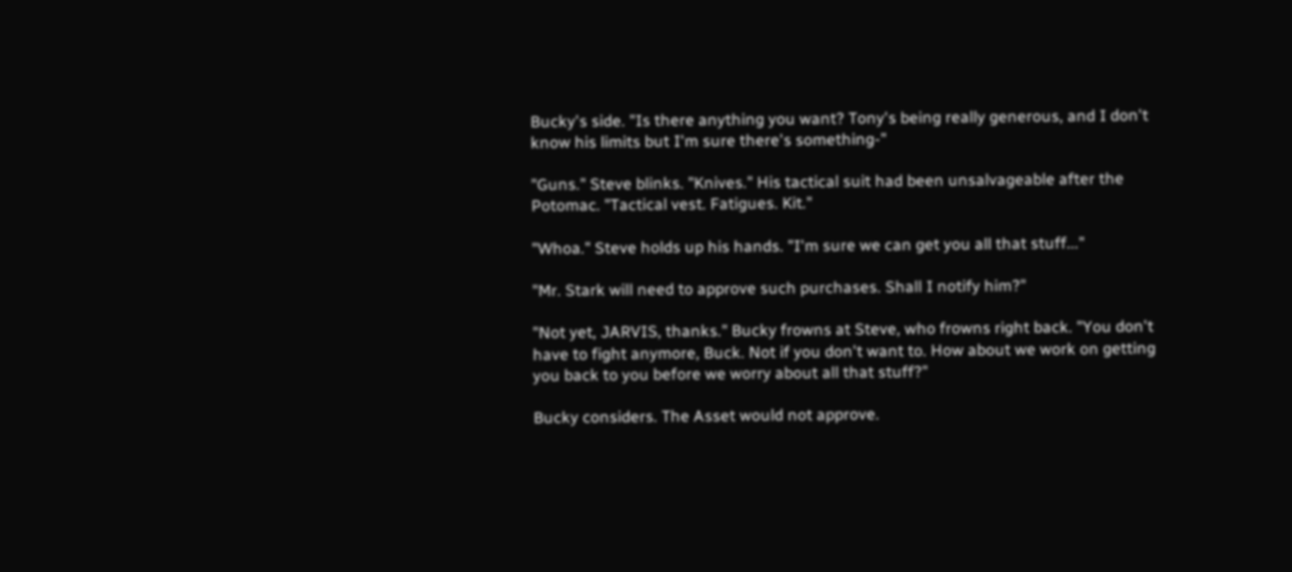Bucky's side. "Is there anything you want? Tony's being really generous, and I don't know his limits but I'm sure there's something-"

"Guns." Steve blinks. "Knives." His tactical suit had been unsalvageable after the Potomac. "Tactical vest. Fatigues. Kit."

"Whoa." Steve holds up his hands. "I'm sure we can get you all that stuff..."

"Mr. Stark will need to approve such purchases. Shall I notify him?"

"Not yet, JARVIS, thanks." Bucky frowns at Steve, who frowns right back. "You don't have to fight anymore, Buck. Not if you don't want to. How about we work on getting you back to you before we worry about all that stuff?"

Bucky considers. The Asset would not approve.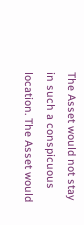The Asset would not stay in such a conspicuous location. The Asset would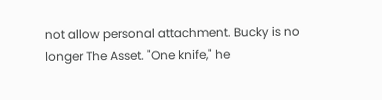not allow personal attachment. Bucky is no longer The Asset. "One knife," he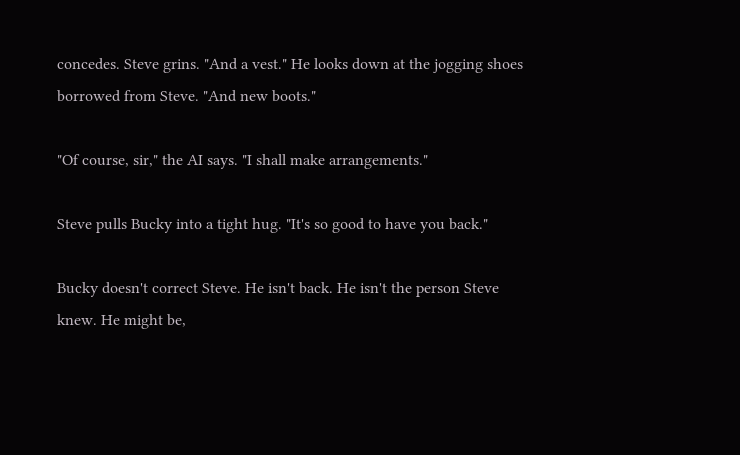concedes. Steve grins. "And a vest." He looks down at the jogging shoes borrowed from Steve. "And new boots."

"Of course, sir," the AI says. "I shall make arrangements."

Steve pulls Bucky into a tight hug. "It's so good to have you back."

Bucky doesn't correct Steve. He isn't back. He isn't the person Steve knew. He might be,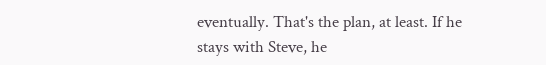eventually. That's the plan, at least. If he stays with Steve, he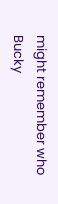might remember who Bucky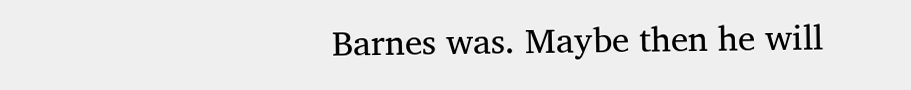Barnes was. Maybe then he will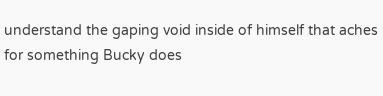understand the gaping void inside of himself that aches for something Bucky does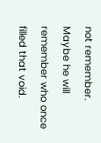not remember. Maybe he will remember who once filled that void.